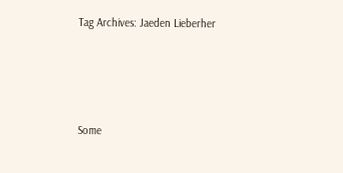Tag Archives: Jaeden Lieberher




Some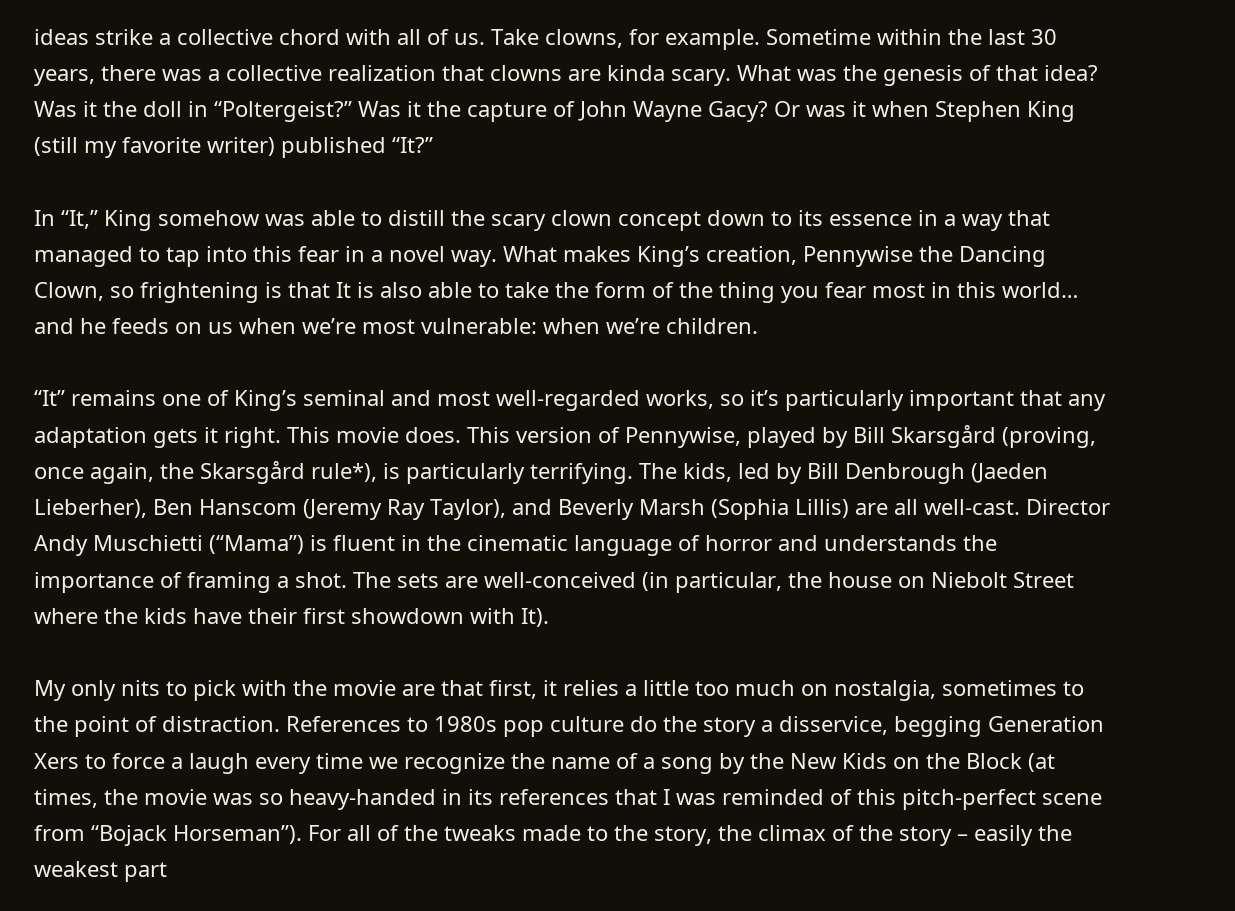ideas strike a collective chord with all of us. Take clowns, for example. Sometime within the last 30 years, there was a collective realization that clowns are kinda scary. What was the genesis of that idea? Was it the doll in “Poltergeist?” Was it the capture of John Wayne Gacy? Or was it when Stephen King (still my favorite writer) published “It?”

In “It,” King somehow was able to distill the scary clown concept down to its essence in a way that managed to tap into this fear in a novel way. What makes King’s creation, Pennywise the Dancing Clown, so frightening is that It is also able to take the form of the thing you fear most in this world… and he feeds on us when we’re most vulnerable: when we’re children.

“It” remains one of King’s seminal and most well-regarded works, so it’s particularly important that any adaptation gets it right. This movie does. This version of Pennywise, played by Bill Skarsgård (proving, once again, the Skarsgård rule*), is particularly terrifying. The kids, led by Bill Denbrough (Jaeden Lieberher), Ben Hanscom (Jeremy Ray Taylor), and Beverly Marsh (Sophia Lillis) are all well-cast. Director Andy Muschietti (“Mama”) is fluent in the cinematic language of horror and understands the importance of framing a shot. The sets are well-conceived (in particular, the house on Niebolt Street where the kids have their first showdown with It).

My only nits to pick with the movie are that first, it relies a little too much on nostalgia, sometimes to the point of distraction. References to 1980s pop culture do the story a disservice, begging Generation Xers to force a laugh every time we recognize the name of a song by the New Kids on the Block (at times, the movie was so heavy-handed in its references that I was reminded of this pitch-perfect scene from “Bojack Horseman”). For all of the tweaks made to the story, the climax of the story – easily the weakest part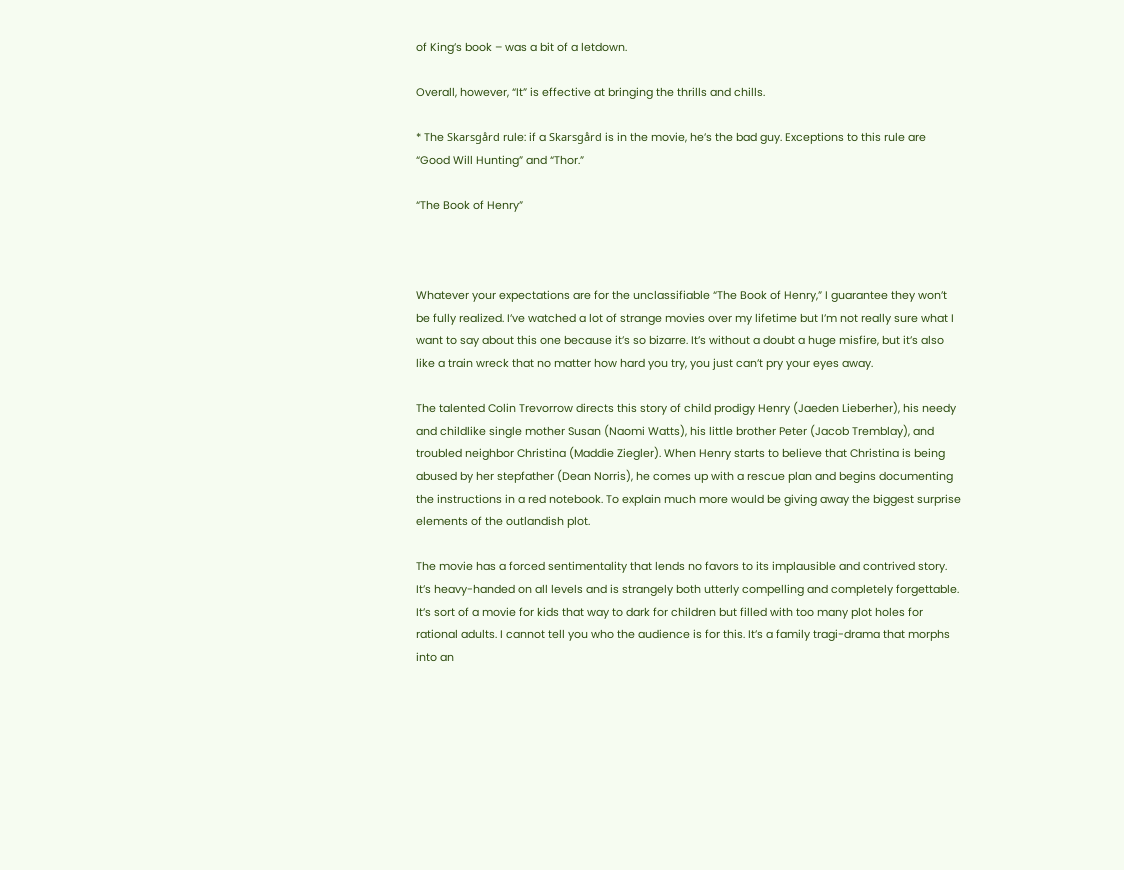of King’s book – was a bit of a letdown.

Overall, however, “It” is effective at bringing the thrills and chills.

* The Skarsgård rule: if a Skarsgård is in the movie, he’s the bad guy. Exceptions to this rule are “Good Will Hunting” and “Thor.”

“The Book of Henry”



Whatever your expectations are for the unclassifiable “The Book of Henry,” I guarantee they won’t be fully realized. I’ve watched a lot of strange movies over my lifetime but I’m not really sure what I want to say about this one because it’s so bizarre. It’s without a doubt a huge misfire, but it’s also like a train wreck that no matter how hard you try, you just can’t pry your eyes away.

The talented Colin Trevorrow directs this story of child prodigy Henry (Jaeden Lieberher), his needy and childlike single mother Susan (Naomi Watts), his little brother Peter (Jacob Tremblay), and troubled neighbor Christina (Maddie Ziegler). When Henry starts to believe that Christina is being abused by her stepfather (Dean Norris), he comes up with a rescue plan and begins documenting the instructions in a red notebook. To explain much more would be giving away the biggest surprise elements of the outlandish plot.

The movie has a forced sentimentality that lends no favors to its implausible and contrived story. It’s heavy-handed on all levels and is strangely both utterly compelling and completely forgettable. It’s sort of a movie for kids that way to dark for children but filled with too many plot holes for rational adults. I cannot tell you who the audience is for this. It’s a family tragi-drama that morphs into an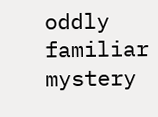oddly familiar mystery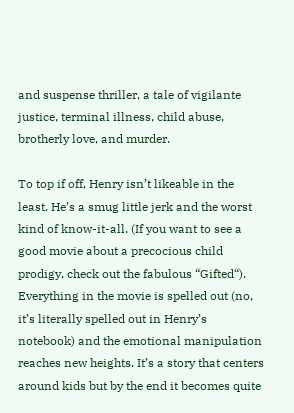and suspense thriller, a tale of vigilante justice, terminal illness, child abuse, brotherly love, and murder.

To top if off, Henry isn’t likeable in the least. He’s a smug little jerk and the worst kind of know-it-all. (If you want to see a good movie about a precocious child prodigy, check out the fabulous “Gifted“). Everything in the movie is spelled out (no, it’s literally spelled out in Henry’s notebook) and the emotional manipulation reaches new heights. It’s a story that centers around kids but by the end it becomes quite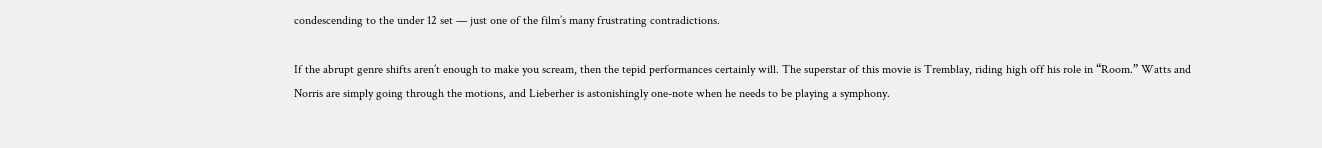condescending to the under 12 set — just one of the film’s many frustrating contradictions.

If the abrupt genre shifts aren’t enough to make you scream, then the tepid performances certainly will. The superstar of this movie is Tremblay, riding high off his role in “Room.” Watts and Norris are simply going through the motions, and Lieberher is astonishingly one-note when he needs to be playing a symphony.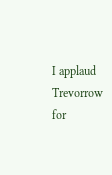I applaud Trevorrow for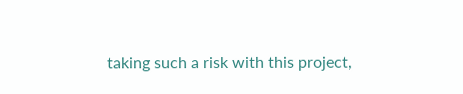taking such a risk with this project,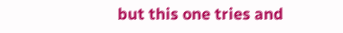but this one tries and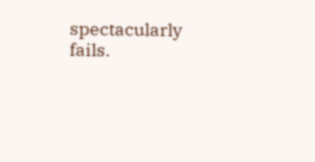spectacularly fails.